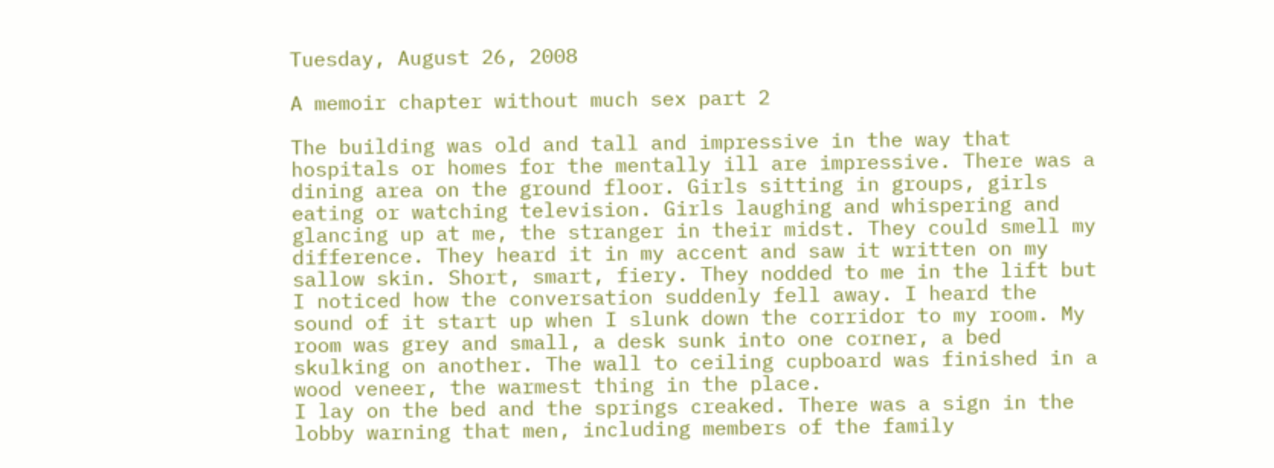Tuesday, August 26, 2008

A memoir chapter without much sex part 2

The building was old and tall and impressive in the way that hospitals or homes for the mentally ill are impressive. There was a dining area on the ground floor. Girls sitting in groups, girls eating or watching television. Girls laughing and whispering and glancing up at me, the stranger in their midst. They could smell my difference. They heard it in my accent and saw it written on my sallow skin. Short, smart, fiery. They nodded to me in the lift but I noticed how the conversation suddenly fell away. I heard the sound of it start up when I slunk down the corridor to my room. My room was grey and small, a desk sunk into one corner, a bed skulking on another. The wall to ceiling cupboard was finished in a wood veneer, the warmest thing in the place.
I lay on the bed and the springs creaked. There was a sign in the lobby warning that men, including members of the family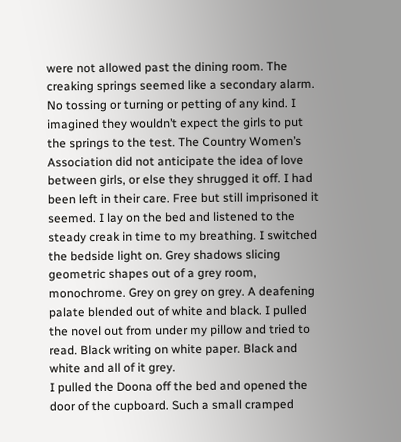were not allowed past the dining room. The creaking springs seemed like a secondary alarm. No tossing or turning or petting of any kind. I imagined they wouldn’t expect the girls to put the springs to the test. The Country Women’s Association did not anticipate the idea of love between girls, or else they shrugged it off. I had been left in their care. Free but still imprisoned it seemed. I lay on the bed and listened to the steady creak in time to my breathing. I switched the bedside light on. Grey shadows slicing geometric shapes out of a grey room, monochrome. Grey on grey on grey. A deafening palate blended out of white and black. I pulled the novel out from under my pillow and tried to read. Black writing on white paper. Black and white and all of it grey.
I pulled the Doona off the bed and opened the door of the cupboard. Such a small cramped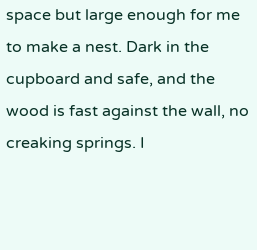space but large enough for me to make a nest. Dark in the cupboard and safe, and the wood is fast against the wall, no creaking springs. I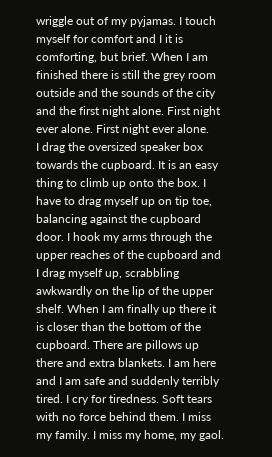wriggle out of my pyjamas. I touch myself for comfort and I it is comforting, but brief. When I am finished there is still the grey room outside and the sounds of the city and the first night alone. First night ever alone. First night ever alone.
I drag the oversized speaker box towards the cupboard. It is an easy thing to climb up onto the box. I have to drag myself up on tip toe, balancing against the cupboard door. I hook my arms through the upper reaches of the cupboard and I drag myself up, scrabbling awkwardly on the lip of the upper shelf. When I am finally up there it is closer than the bottom of the cupboard. There are pillows up there and extra blankets. I am here and I am safe and suddenly terribly tired. I cry for tiredness. Soft tears with no force behind them. I miss my family. I miss my home, my gaol.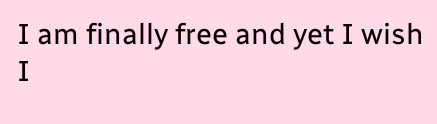I am finally free and yet I wish I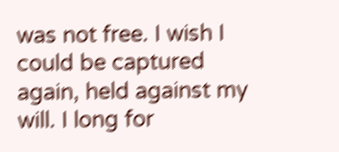was not free. I wish I could be captured again, held against my will. I long for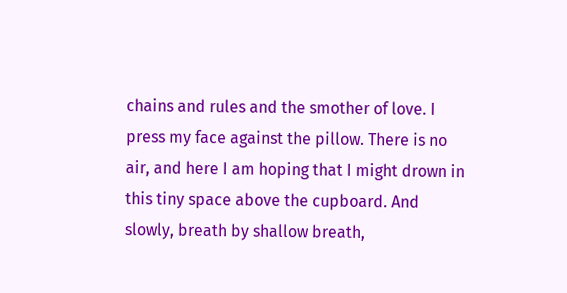chains and rules and the smother of love. I press my face against the pillow. There is no air, and here I am hoping that I might drown in this tiny space above the cupboard. And slowly, breath by shallow breath,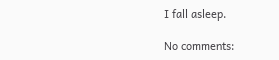I fall asleep.

No comments: